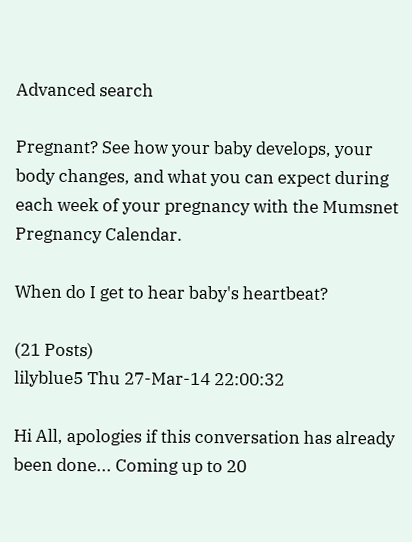Advanced search

Pregnant? See how your baby develops, your body changes, and what you can expect during each week of your pregnancy with the Mumsnet Pregnancy Calendar.

When do I get to hear baby's heartbeat?

(21 Posts)
lilyblue5 Thu 27-Mar-14 22:00:32

Hi All, apologies if this conversation has already been done... Coming up to 20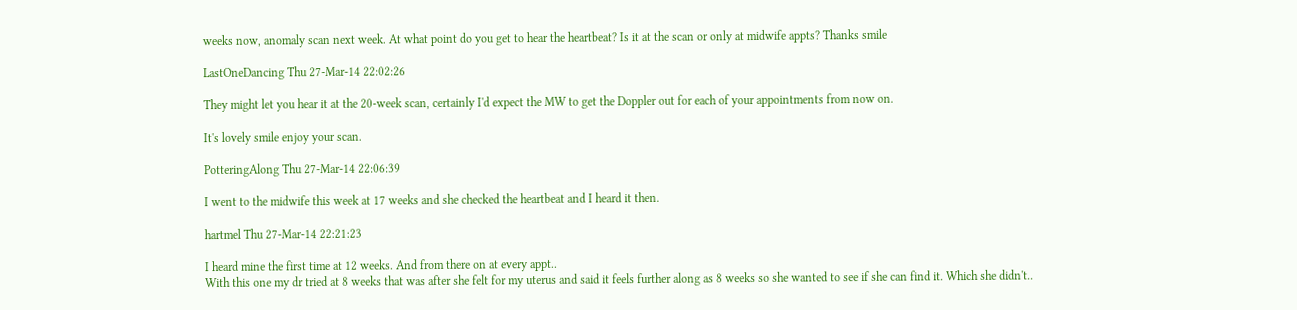weeks now, anomaly scan next week. At what point do you get to hear the heartbeat? Is it at the scan or only at midwife appts? Thanks smile

LastOneDancing Thu 27-Mar-14 22:02:26

They might let you hear it at the 20-week scan, certainly I'd expect the MW to get the Doppler out for each of your appointments from now on.

It's lovely smile enjoy your scan.

PotteringAlong Thu 27-Mar-14 22:06:39

I went to the midwife this week at 17 weeks and she checked the heartbeat and I heard it then.

hartmel Thu 27-Mar-14 22:21:23

I heard mine the first time at 12 weeks. And from there on at every appt..
With this one my dr tried at 8 weeks that was after she felt for my uterus and said it feels further along as 8 weeks so she wanted to see if she can find it. Which she didn't..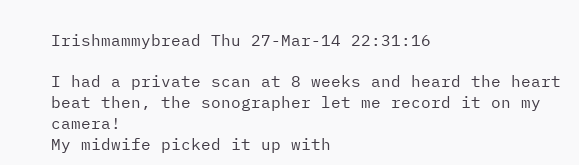Irishmammybread Thu 27-Mar-14 22:31:16

I had a private scan at 8 weeks and heard the heart beat then, the sonographer let me record it on my camera!
My midwife picked it up with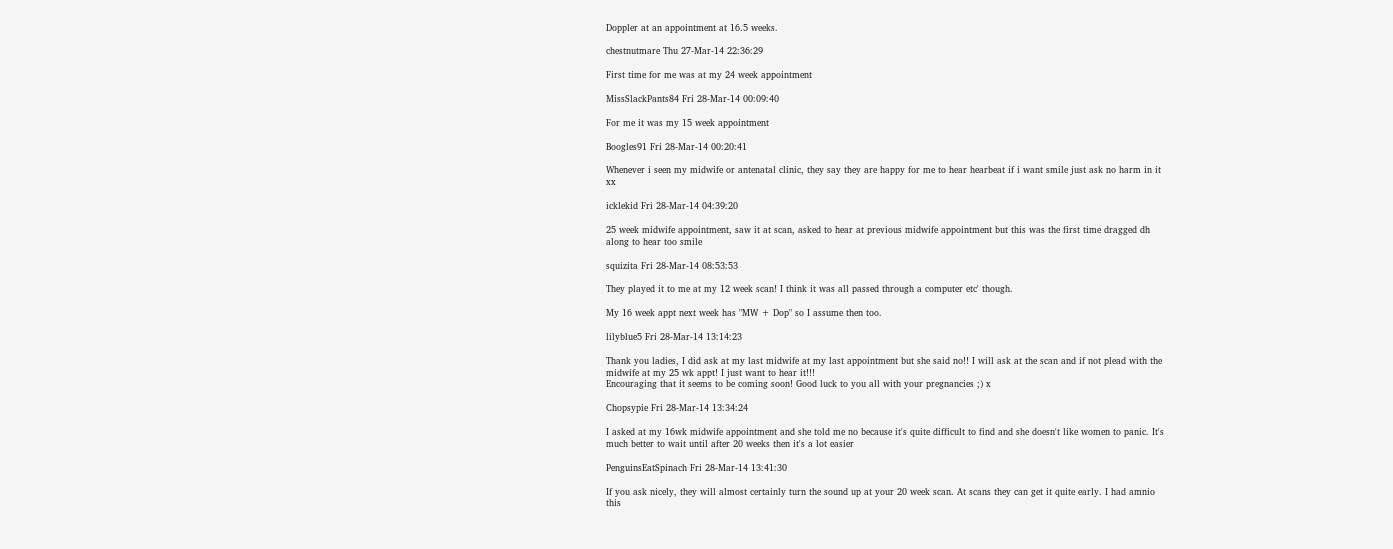Doppler at an appointment at 16.5 weeks.

chestnutmare Thu 27-Mar-14 22:36:29

First time for me was at my 24 week appointment

MissSlackPants84 Fri 28-Mar-14 00:09:40

For me it was my 15 week appointment

Boogles91 Fri 28-Mar-14 00:20:41

Whenever i seen my midwife or antenatal clinic, they say they are happy for me to hear hearbeat if i want smile just ask no harm in it xx

icklekid Fri 28-Mar-14 04:39:20

25 week midwife appointment, saw it at scan, asked to hear at previous midwife appointment but this was the first time dragged dh along to hear too smile

squizita Fri 28-Mar-14 08:53:53

They played it to me at my 12 week scan! I think it was all passed through a computer etc' though.

My 16 week appt next week has "MW + Dop" so I assume then too.

lilyblue5 Fri 28-Mar-14 13:14:23

Thank you ladies, I did ask at my last midwife at my last appointment but she said no!! I will ask at the scan and if not plead with the midwife at my 25 wk appt! I just want to hear it!!!
Encouraging that it seems to be coming soon! Good luck to you all with your pregnancies ;) x

Chopsypie Fri 28-Mar-14 13:34:24

I asked at my 16wk midwife appointment and she told me no because it's quite difficult to find and she doesn't like women to panic. It's much better to wait until after 20 weeks then it's a lot easier

PenguinsEatSpinach Fri 28-Mar-14 13:41:30

If you ask nicely, they will almost certainly turn the sound up at your 20 week scan. At scans they can get it quite early. I had amnio this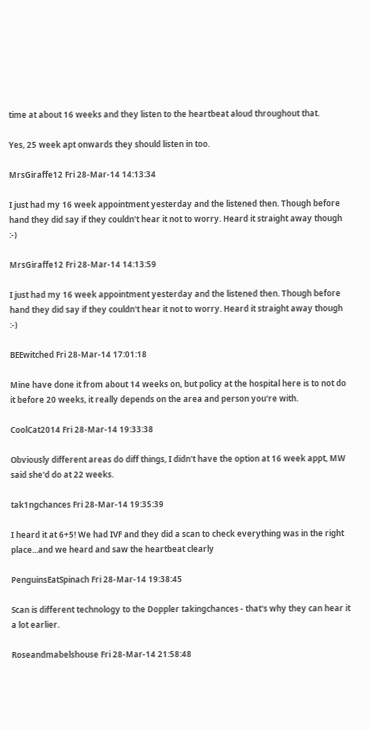time at about 16 weeks and they listen to the heartbeat aloud throughout that.

Yes, 25 week apt onwards they should listen in too.

MrsGiraffe12 Fri 28-Mar-14 14:13:34

I just had my 16 week appointment yesterday and the listened then. Though before hand they did say if they couldn't hear it not to worry. Heard it straight away though :-)

MrsGiraffe12 Fri 28-Mar-14 14:13:59

I just had my 16 week appointment yesterday and the listened then. Though before hand they did say if they couldn't hear it not to worry. Heard it straight away though :-)

BEEwitched Fri 28-Mar-14 17:01:18

Mine have done it from about 14 weeks on, but policy at the hospital here is to not do it before 20 weeks, it really depends on the area and person you're with.

CoolCat2014 Fri 28-Mar-14 19:33:38

Obviously different areas do diff things, I didn't have the option at 16 week appt, MW said she'd do at 22 weeks.

tak1ngchances Fri 28-Mar-14 19:35:39

I heard it at 6+5! We had IVF and they did a scan to check everything was in the right place...and we heard and saw the heartbeat clearly

PenguinsEatSpinach Fri 28-Mar-14 19:38:45

Scan is different technology to the Doppler takingchances - that's why they can hear it a lot earlier.

Roseandmabelshouse Fri 28-Mar-14 21:58:48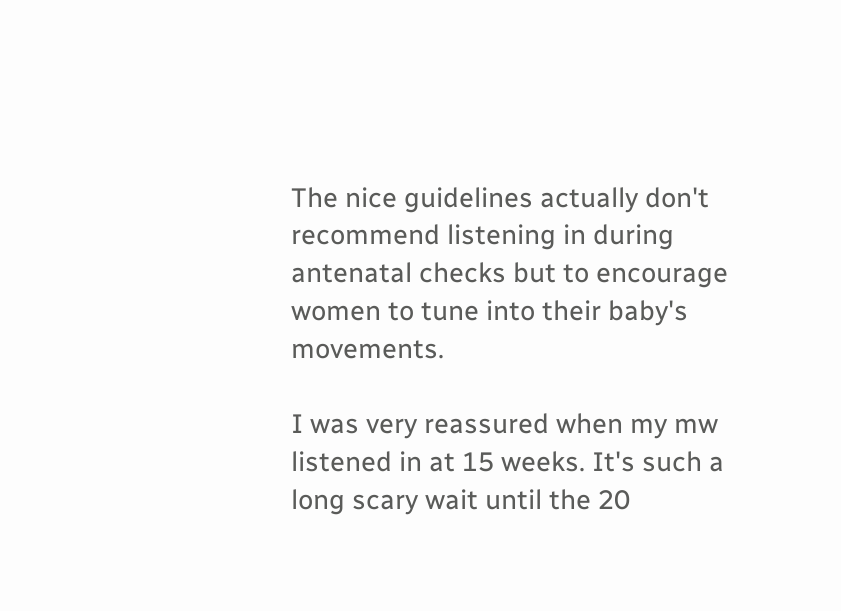The nice guidelines actually don't recommend listening in during antenatal checks but to encourage women to tune into their baby's movements.

I was very reassured when my mw listened in at 15 weeks. It's such a long scary wait until the 20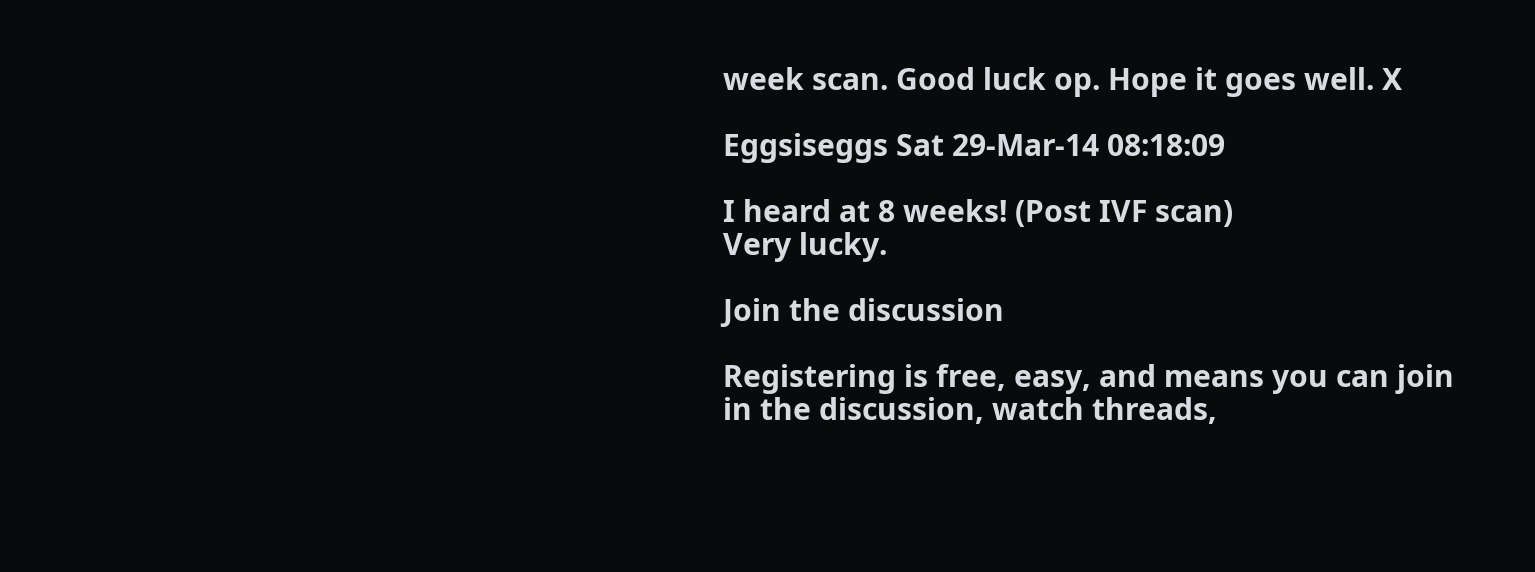week scan. Good luck op. Hope it goes well. X

Eggsiseggs Sat 29-Mar-14 08:18:09

I heard at 8 weeks! (Post IVF scan)
Very lucky.

Join the discussion

Registering is free, easy, and means you can join in the discussion, watch threads,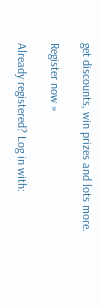get discounts, win prizes and lots more.

Register now »

Already registered? Log in with: